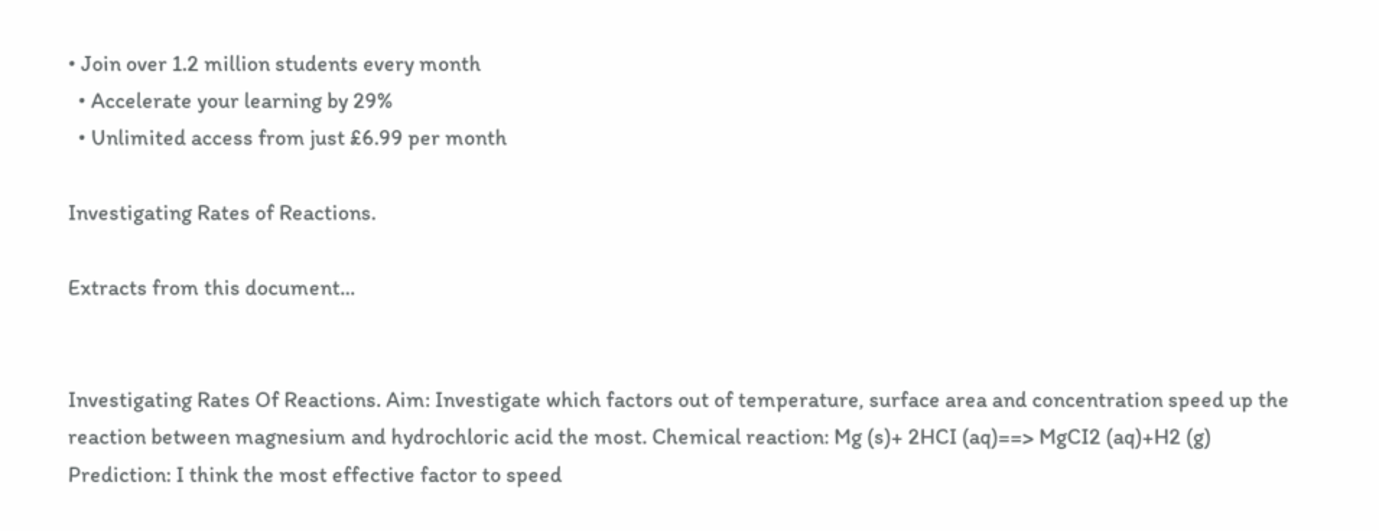• Join over 1.2 million students every month
  • Accelerate your learning by 29%
  • Unlimited access from just £6.99 per month

Investigating Rates of Reactions.

Extracts from this document...


Investigating Rates Of Reactions. Aim: Investigate which factors out of temperature, surface area and concentration speed up the reaction between magnesium and hydrochloric acid the most. Chemical reaction: Mg (s)+ 2HCI (aq)==> MgCI2 (aq)+H2 (g) Prediction: I think the most effective factor to speed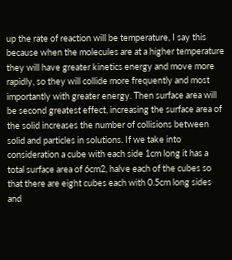up the rate of reaction will be temperature, I say this because when the molecules are at a higher temperature they will have greater kinetics energy and move more rapidly, so they will collide more frequently and most importantly with greater energy. Then surface area will be second greatest effect, increasing the surface area of the solid increases the number of collisions between solid and particles in solutions. If we take into consideration a cube with each side 1cm long it has a total surface area of 6cm2, halve each of the cubes so that there are eight cubes each with 0.5cm long sides and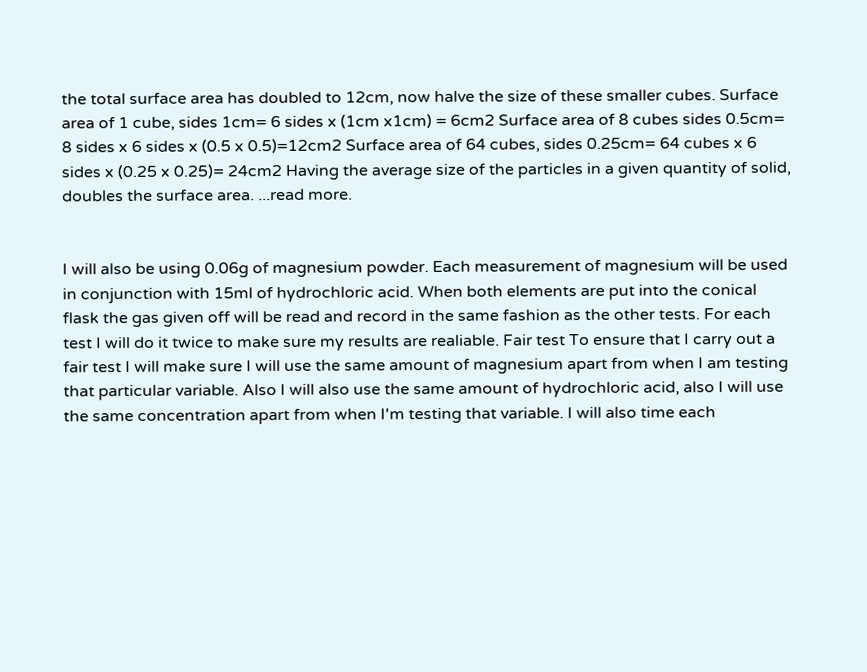the total surface area has doubled to 12cm, now halve the size of these smaller cubes. Surface area of 1 cube, sides 1cm= 6 sides x (1cm x1cm) = 6cm2 Surface area of 8 cubes sides 0.5cm= 8 sides x 6 sides x (0.5 x 0.5)=12cm2 Surface area of 64 cubes, sides 0.25cm= 64 cubes x 6 sides x (0.25 x 0.25)= 24cm2 Having the average size of the particles in a given quantity of solid, doubles the surface area. ...read more.


I will also be using 0.06g of magnesium powder. Each measurement of magnesium will be used in conjunction with 15ml of hydrochloric acid. When both elements are put into the conical flask the gas given off will be read and record in the same fashion as the other tests. For each test I will do it twice to make sure my results are realiable. Fair test To ensure that I carry out a fair test I will make sure I will use the same amount of magnesium apart from when I am testing that particular variable. Also I will also use the same amount of hydrochloric acid, also I will use the same concentration apart from when I'm testing that variable. I will also time each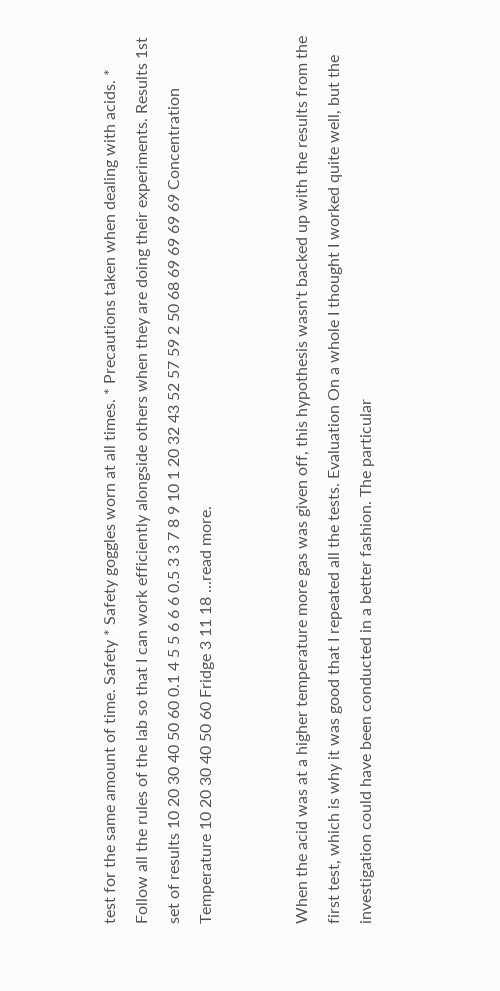test for the same amount of time. Safety * Safety goggles worn at all times. * Precautions taken when dealing with acids. * Follow all the rules of the lab so that I can work efficiently alongside others when they are doing their experiments. Results 1st set of results 10 20 30 40 50 60 0.1 4 5 5 6 6 6 0.5 3 3 7 8 9 10 1 20 32 43 52 57 59 2 50 68 69 69 69 69 Concentration Temperature 10 20 30 40 50 60 Fridge 3 11 18 ...read more.


When the acid was at a higher temperature more gas was given off, this hypothesis wasn't backed up with the results from the first test, which is why it was good that I repeated all the tests. Evaluation On a whole I thought I worked quite well, but the investigation could have been conducted in a better fashion. The particular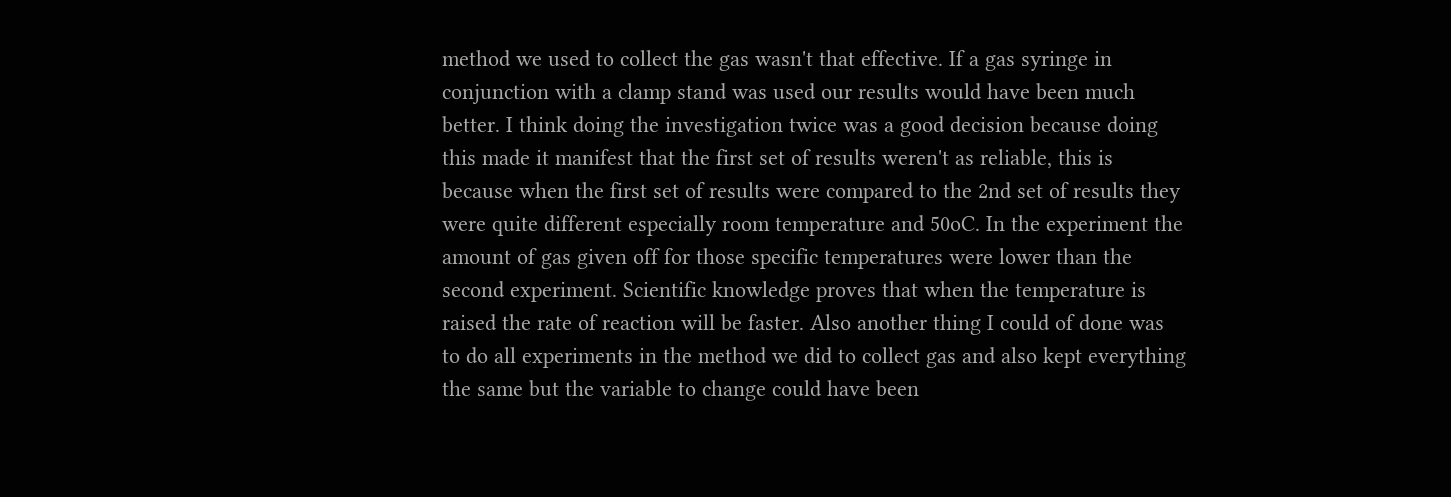method we used to collect the gas wasn't that effective. If a gas syringe in conjunction with a clamp stand was used our results would have been much better. I think doing the investigation twice was a good decision because doing this made it manifest that the first set of results weren't as reliable, this is because when the first set of results were compared to the 2nd set of results they were quite different especially room temperature and 50oC. In the experiment the amount of gas given off for those specific temperatures were lower than the second experiment. Scientific knowledge proves that when the temperature is raised the rate of reaction will be faster. Also another thing I could of done was to do all experiments in the method we did to collect gas and also kept everything the same but the variable to change could have been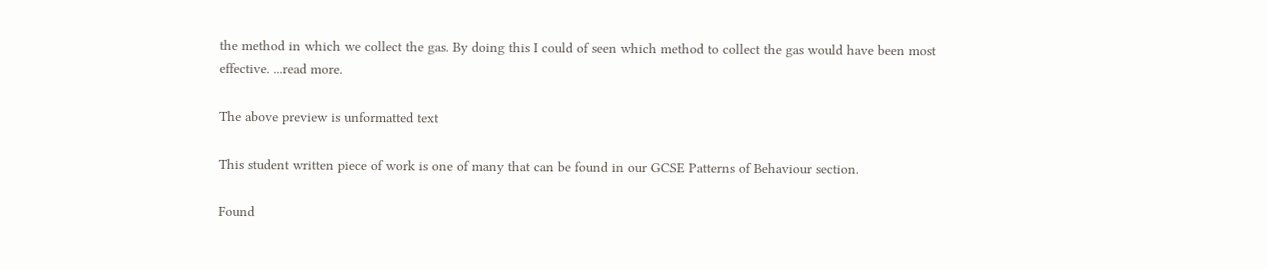the method in which we collect the gas. By doing this I could of seen which method to collect the gas would have been most effective. ...read more.

The above preview is unformatted text

This student written piece of work is one of many that can be found in our GCSE Patterns of Behaviour section.

Found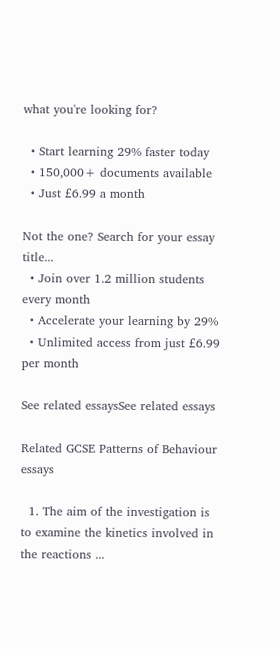what you're looking for?

  • Start learning 29% faster today
  • 150,000+ documents available
  • Just £6.99 a month

Not the one? Search for your essay title...
  • Join over 1.2 million students every month
  • Accelerate your learning by 29%
  • Unlimited access from just £6.99 per month

See related essaysSee related essays

Related GCSE Patterns of Behaviour essays

  1. The aim of the investigation is to examine the kinetics involved in the reactions ...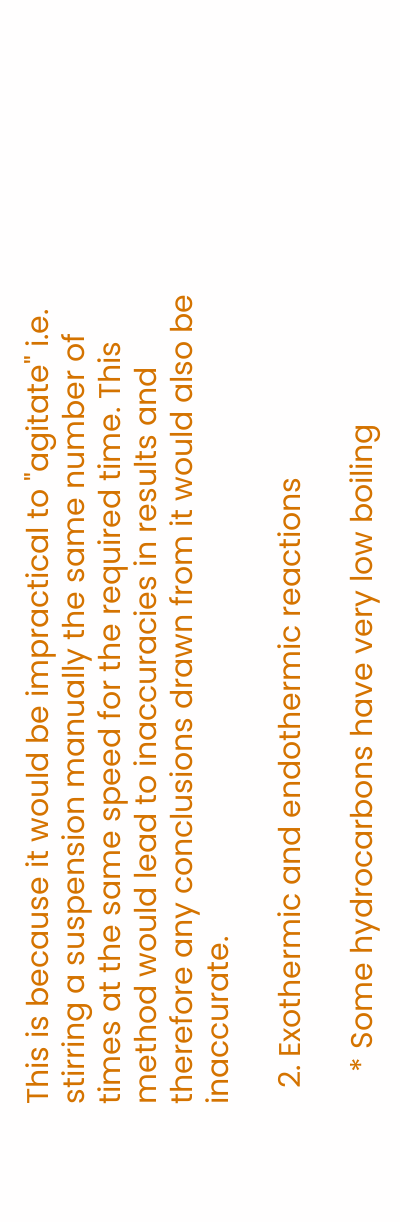This is because it would be impractical to "agitate" i.e. stirring a suspension manually the same number of times at the same speed for the required time. This method would lead to inaccuracies in results and therefore any conclusions drawn from it would also be inaccurate.

  2. Exothermic and endothermic reactions

    * Some hydrocarbons have very low boiling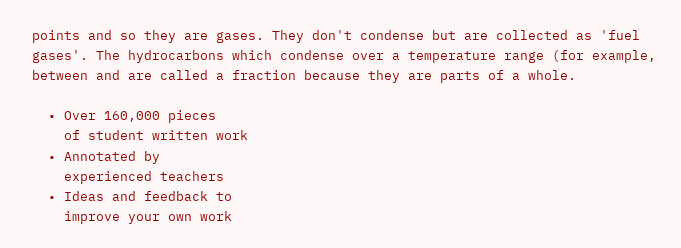points and so they are gases. They don't condense but are collected as 'fuel gases'. The hydrocarbons which condense over a temperature range (for example, between and are called a fraction because they are parts of a whole.

  • Over 160,000 pieces
    of student written work
  • Annotated by
    experienced teachers
  • Ideas and feedback to
    improve your own work